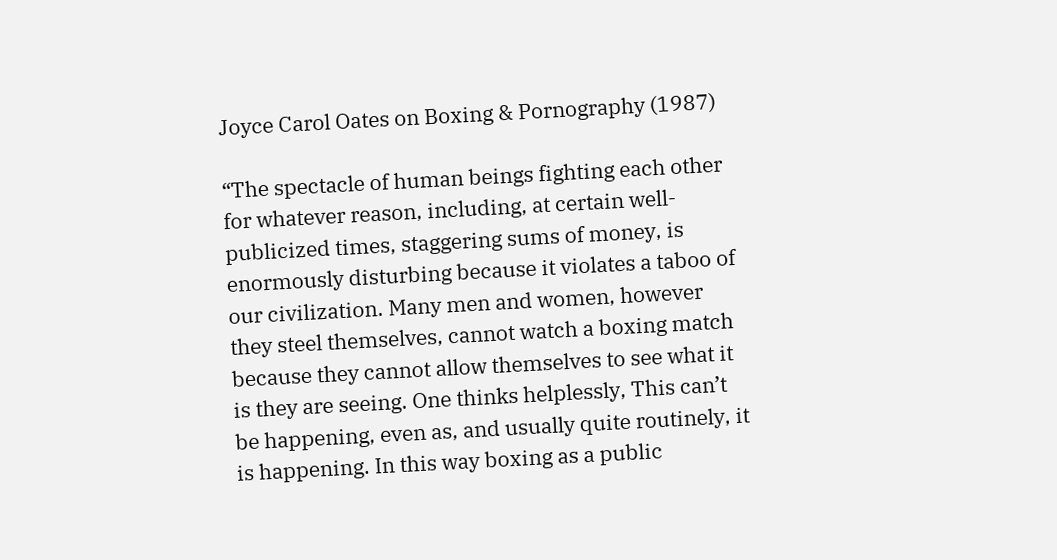Joyce Carol Oates on Boxing & Pornography (1987)

“The spectacle of human beings fighting each other for whatever reason, including, at certain well-publicized times, staggering sums of money, is enormously disturbing because it violates a taboo of our civilization. Many men and women, however they steel themselves, cannot watch a boxing match because they cannot allow themselves to see what it is they are seeing. One thinks helplessly, This can’t be happening, even as, and usually quite routinely, it is happening. In this way boxing as a public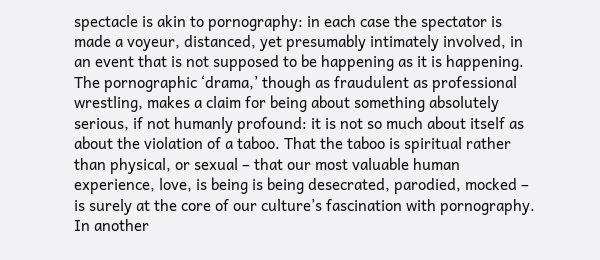spectacle is akin to pornography: in each case the spectator is made a voyeur, distanced, yet presumably intimately involved, in an event that is not supposed to be happening as it is happening. The pornographic ‘drama,’ though as fraudulent as professional wrestling, makes a claim for being about something absolutely serious, if not humanly profound: it is not so much about itself as about the violation of a taboo. That the taboo is spiritual rather than physical, or sexual – that our most valuable human experience, love, is being is being desecrated, parodied, mocked – is surely at the core of our culture’s fascination with pornography. In another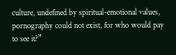culture, undefined by spiritual-emotional values, pornography could not exist, for who would pay to see it?”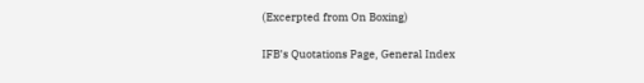(Excerpted from On Boxing)

IFB’s Quotations Page, General Index